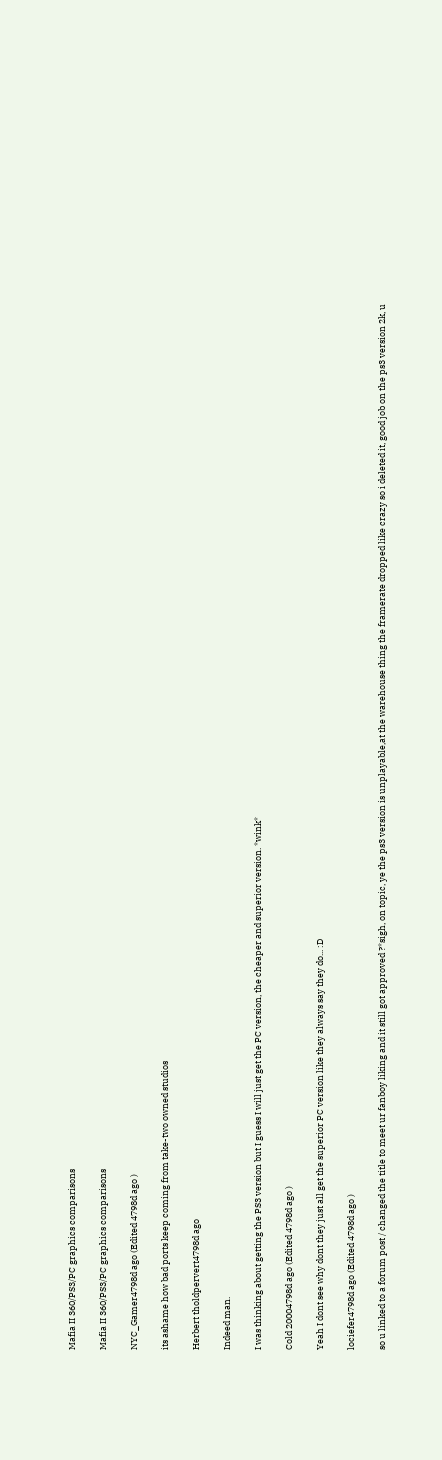Mafia II 360/PS3/PC graphics comparisons

Mafia II 360/PS3/PC graphics comparisons

NYC_Gamer4798d ago (Edited 4798d ago )

its ashame how bad ports keep coming from take-two owned studios

Herbert tholdpervert4798d ago

Indeed man.

I was thinking about getting the PS3 version but I guess I will just get the PC version, the cheaper and superior version. *wink*

Cold 20004798d ago (Edited 4798d ago )

Yeah I dont see why dont they just all get the superior PC version like they always say they do... :D

lociefer4798d ago (Edited 4798d ago )

so u linked to a forum post / changed the title to meet ur fanboy liking and it still got approved ?*sigh, on topic, ye the ps3 version is unplayable,at the warehouse thing the framerate dropped like crazy so i deleted it, good job on the ps3 version 2k, u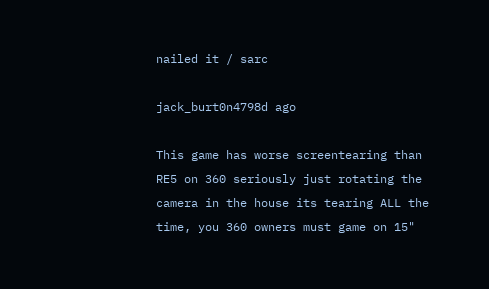nailed it / sarc

jack_burt0n4798d ago

This game has worse screentearing than RE5 on 360 seriously just rotating the camera in the house its tearing ALL the time, you 360 owners must game on 15"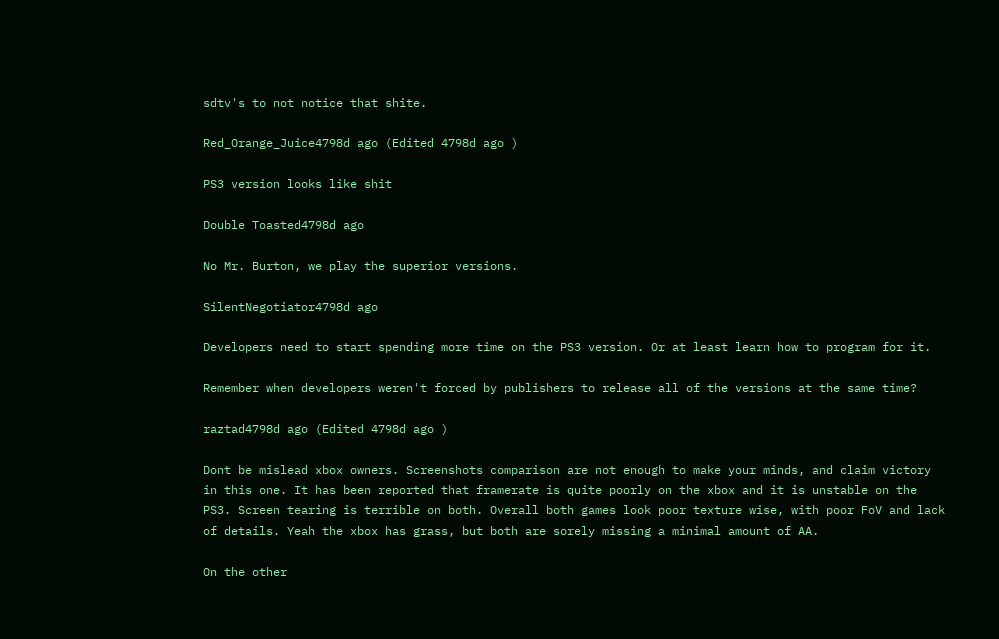sdtv's to not notice that shite.

Red_Orange_Juice4798d ago (Edited 4798d ago )

PS3 version looks like shit

Double Toasted4798d ago

No Mr. Burton, we play the superior versions.

SilentNegotiator4798d ago

Developers need to start spending more time on the PS3 version. Or at least learn how to program for it.

Remember when developers weren't forced by publishers to release all of the versions at the same time?

raztad4798d ago (Edited 4798d ago )

Dont be mislead xbox owners. Screenshots comparison are not enough to make your minds, and claim victory in this one. It has been reported that framerate is quite poorly on the xbox and it is unstable on the PS3. Screen tearing is terrible on both. Overall both games look poor texture wise, with poor FoV and lack of details. Yeah the xbox has grass, but both are sorely missing a minimal amount of AA.

On the other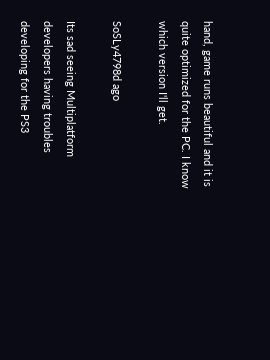hand, game runs beautiful and it is quite optimized for the PC. I know which version I'll get.

SoSLy4798d ago

Its sad seeing Multiplatform developers having troubles developing for the PS3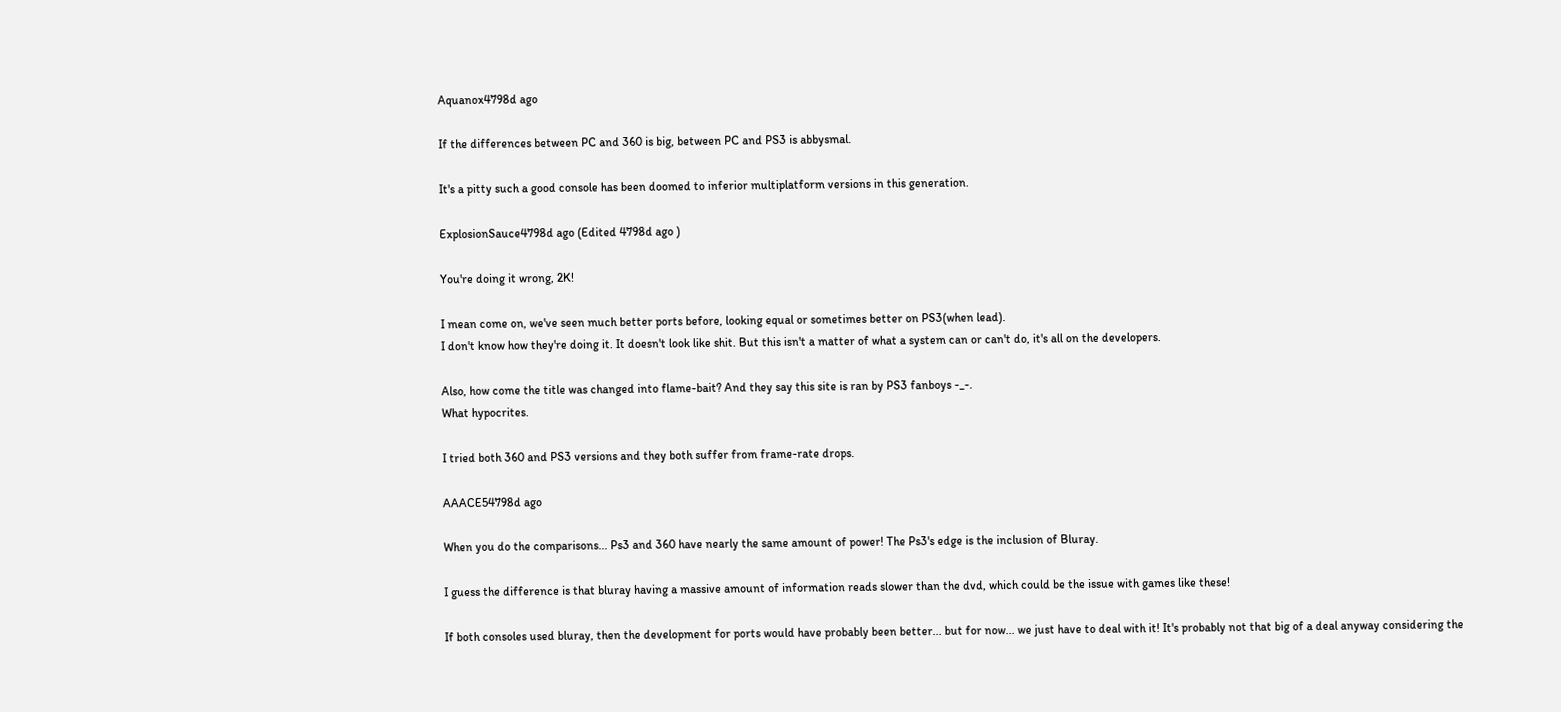Aquanox4798d ago

If the differences between PC and 360 is big, between PC and PS3 is abbysmal.

It's a pitty such a good console has been doomed to inferior multiplatform versions in this generation.

ExplosionSauce4798d ago (Edited 4798d ago )

You're doing it wrong, 2K!

I mean come on, we've seen much better ports before, looking equal or sometimes better on PS3(when lead).
I don't know how they're doing it. It doesn't look like shit. But this isn't a matter of what a system can or can't do, it's all on the developers.

Also, how come the title was changed into flame-bait? And they say this site is ran by PS3 fanboys -_-.
What hypocrites.

I tried both 360 and PS3 versions and they both suffer from frame-rate drops.

AAACE54798d ago

When you do the comparisons... Ps3 and 360 have nearly the same amount of power! The Ps3's edge is the inclusion of Bluray.

I guess the difference is that bluray having a massive amount of information reads slower than the dvd, which could be the issue with games like these!

If both consoles used bluray, then the development for ports would have probably been better... but for now... we just have to deal with it! It's probably not that big of a deal anyway considering the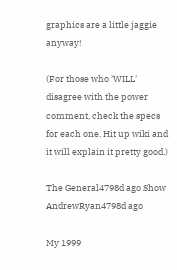graphics are a little jaggie anyway!

(For those who 'WILL' disagree with the power comment, check the specs for each one. Hit up wiki and it will explain it pretty good.)

The General4798d ago Show
AndrewRyan4798d ago

My 1999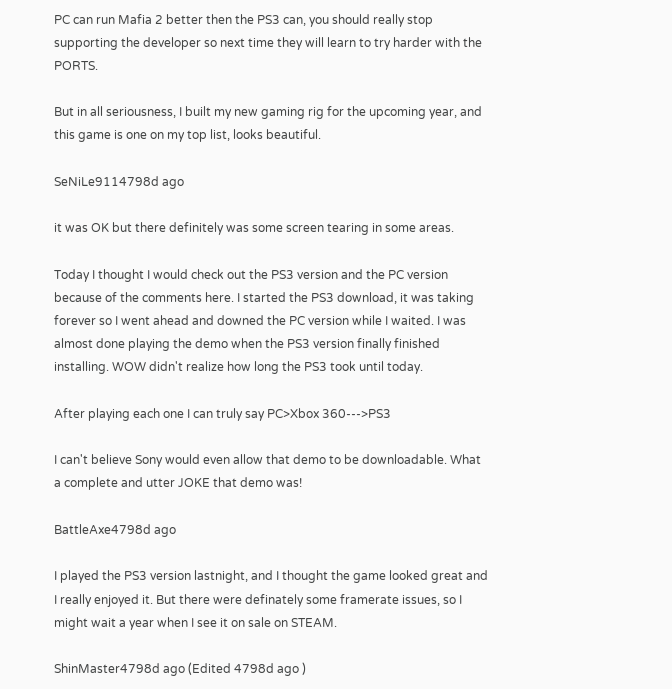PC can run Mafia 2 better then the PS3 can, you should really stop supporting the developer so next time they will learn to try harder with the PORTS.

But in all seriousness, I built my new gaming rig for the upcoming year, and this game is one on my top list, looks beautiful.

SeNiLe9114798d ago

it was OK but there definitely was some screen tearing in some areas.

Today I thought I would check out the PS3 version and the PC version because of the comments here. I started the PS3 download, it was taking forever so I went ahead and downed the PC version while I waited. I was almost done playing the demo when the PS3 version finally finished installing. WOW didn't realize how long the PS3 took until today.

After playing each one I can truly say PC>Xbox 360--->PS3

I can't believe Sony would even allow that demo to be downloadable. What a complete and utter JOKE that demo was!

BattleAxe4798d ago

I played the PS3 version lastnight, and I thought the game looked great and I really enjoyed it. But there were definately some framerate issues, so I might wait a year when I see it on sale on STEAM.

ShinMaster4798d ago (Edited 4798d ago )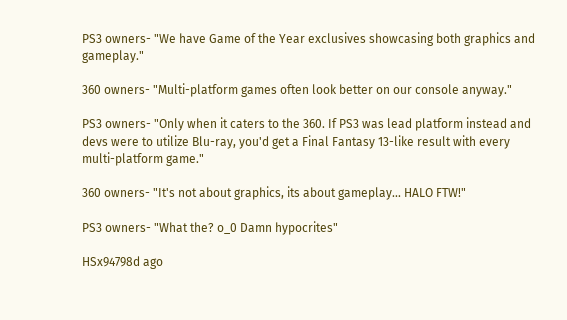PS3 owners- "We have Game of the Year exclusives showcasing both graphics and gameplay."

360 owners- "Multi-platform games often look better on our console anyway."

PS3 owners- "Only when it caters to the 360. If PS3 was lead platform instead and devs were to utilize Blu-ray, you'd get a Final Fantasy 13-like result with every multi-platform game."

360 owners- "It's not about graphics, its about gameplay... HALO FTW!"

PS3 owners- "What the? o_0 Damn hypocrites"

HSx94798d ago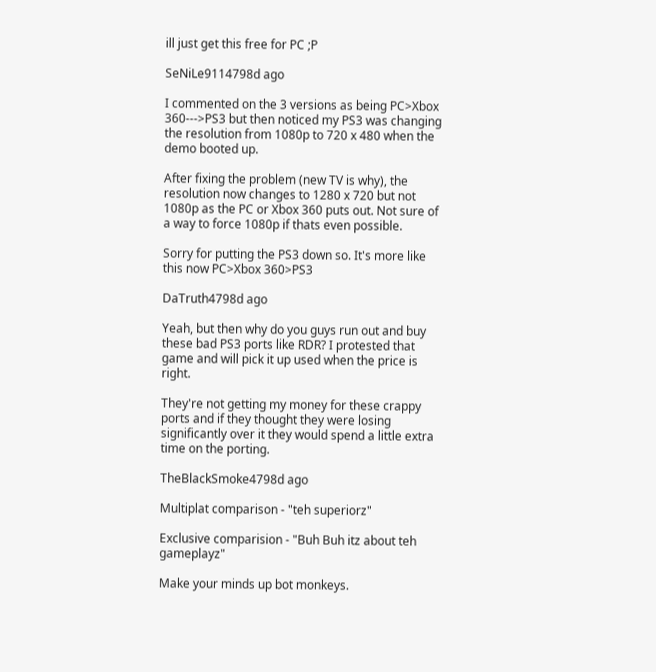ill just get this free for PC ;P

SeNiLe9114798d ago

I commented on the 3 versions as being PC>Xbox 360--->PS3 but then noticed my PS3 was changing the resolution from 1080p to 720 x 480 when the demo booted up.

After fixing the problem (new TV is why), the resolution now changes to 1280 x 720 but not 1080p as the PC or Xbox 360 puts out. Not sure of a way to force 1080p if thats even possible.

Sorry for putting the PS3 down so. It's more like this now PC>Xbox 360>PS3

DaTruth4798d ago

Yeah, but then why do you guys run out and buy these bad PS3 ports like RDR? I protested that game and will pick it up used when the price is right.

They're not getting my money for these crappy ports and if they thought they were losing significantly over it they would spend a little extra time on the porting.

TheBlackSmoke4798d ago

Multiplat comparison - "teh superiorz"

Exclusive comparision - "Buh Buh itz about teh gameplayz"

Make your minds up bot monkeys.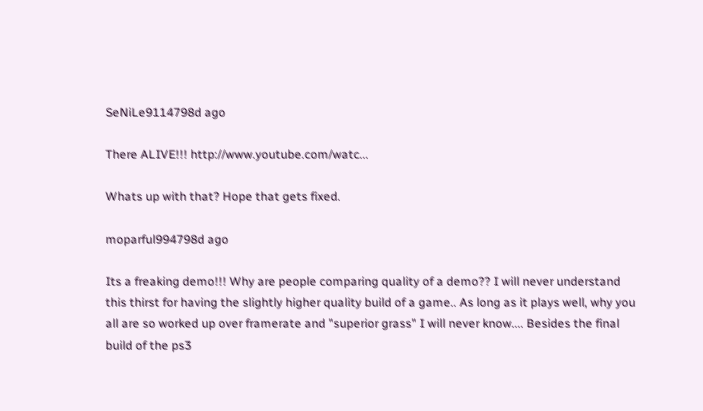SeNiLe9114798d ago

There ALIVE!!! http://www.youtube.com/watc...

Whats up with that? Hope that gets fixed.

moparful994798d ago

Its a freaking demo!!! Why are people comparing quality of a demo?? I will never understand this thirst for having the slightly higher quality build of a game.. As long as it plays well, why you all are so worked up over framerate and "superior grass" I will never know.... Besides the final build of the ps3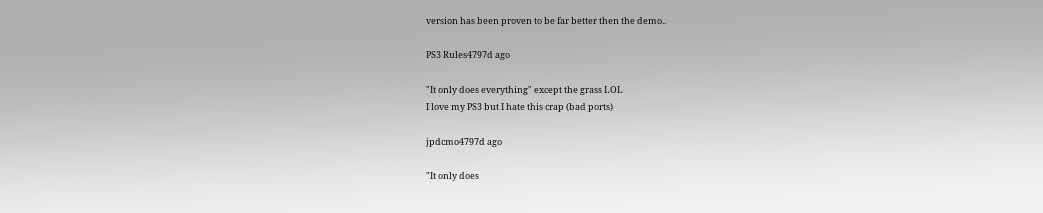version has been proven to be far better then the demo..

PS3 Rules4797d ago

"It only does everything" except the grass LOL
I love my PS3 but I hate this crap (bad ports)

jpdcmo4797d ago

"It only does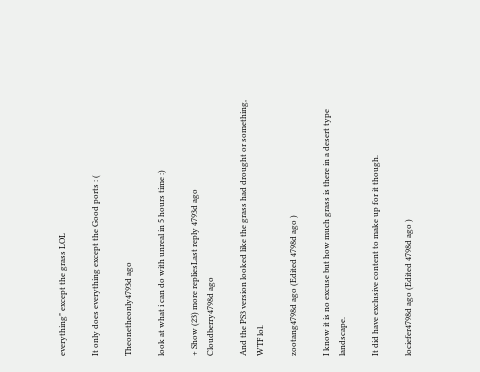everything" except the grass LOL

It only does everything except the Good ports : (

Theonetheonly4793d ago

look at what i can do with unreal in 5 hours time :)

+ Show (23) more repliesLast reply 4793d ago
Cloudberry4798d ago

And the PS3 version looked like the grass had drought or something, WTF lol.

zootang4798d ago (Edited 4798d ago )

I know it is no excuse but how much grass is there in a desert type landscape.

It did have exclusive content to make up for it though.

lociefer4798d ago (Edited 4798d ago )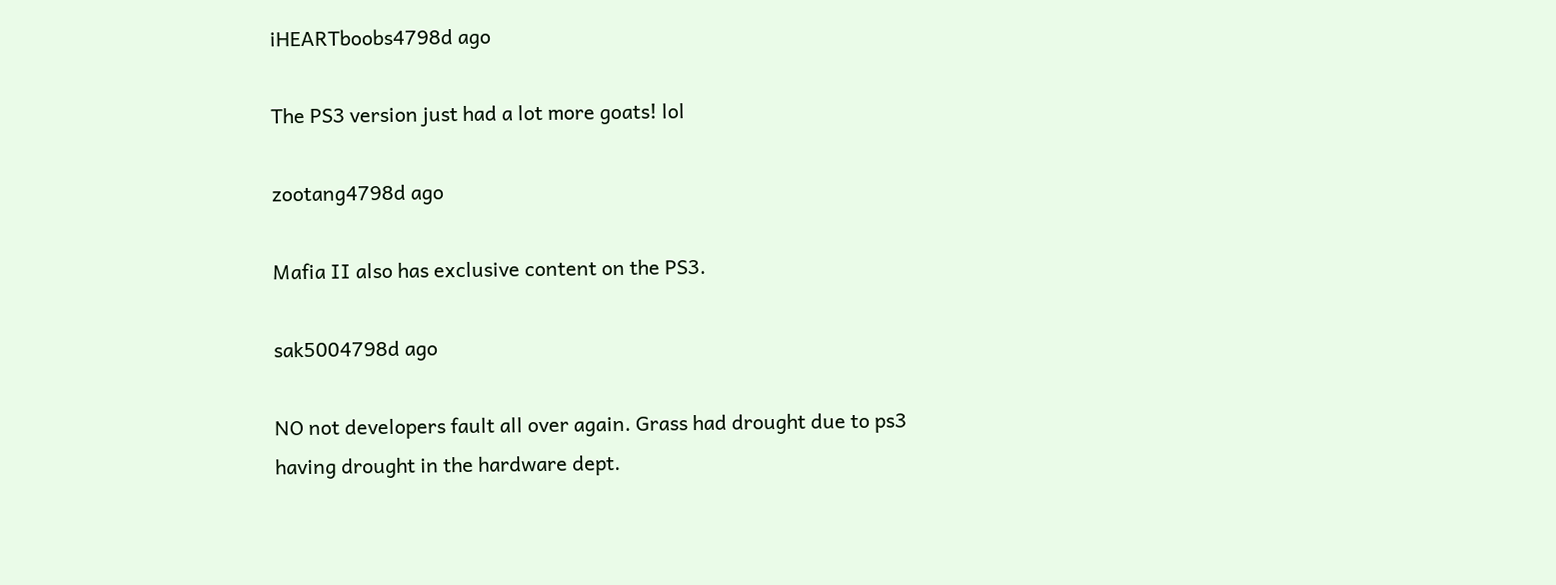iHEARTboobs4798d ago

The PS3 version just had a lot more goats! lol

zootang4798d ago

Mafia II also has exclusive content on the PS3.

sak5004798d ago

NO not developers fault all over again. Grass had drought due to ps3 having drought in the hardware dept.